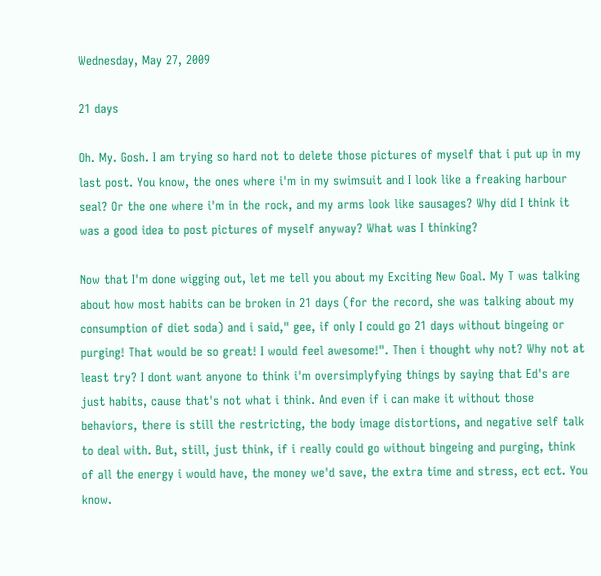Wednesday, May 27, 2009

21 days

Oh. My. Gosh. I am trying so hard not to delete those pictures of myself that i put up in my last post. You know, the ones where i'm in my swimsuit and I look like a freaking harbour seal? Or the one where i'm in the rock, and my arms look like sausages? Why did I think it was a good idea to post pictures of myself anyway? What was I thinking?

Now that I'm done wigging out, let me tell you about my Exciting New Goal. My T was talking about how most habits can be broken in 21 days (for the record, she was talking about my consumption of diet soda) and i said," gee, if only I could go 21 days without bingeing or purging! That would be so great! I would feel awesome!". Then i thought why not? Why not at least try? I dont want anyone to think i'm oversimplyfying things by saying that Ed's are just habits, cause that's not what i think. And even if i can make it without those behaviors, there is still the restricting, the body image distortions, and negative self talk to deal with. But, still, just think, if i really could go without bingeing and purging, think of all the energy i would have, the money we'd save, the extra time and stress, ect ect. You know.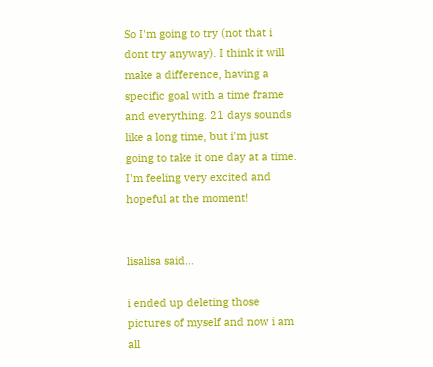So I'm going to try (not that i dont try anyway). I think it will make a difference, having a specific goal with a time frame and everything. 21 days sounds like a long time, but i'm just going to take it one day at a time. I'm feeling very excited and hopeful at the moment!


lisalisa said...

i ended up deleting those pictures of myself and now i am all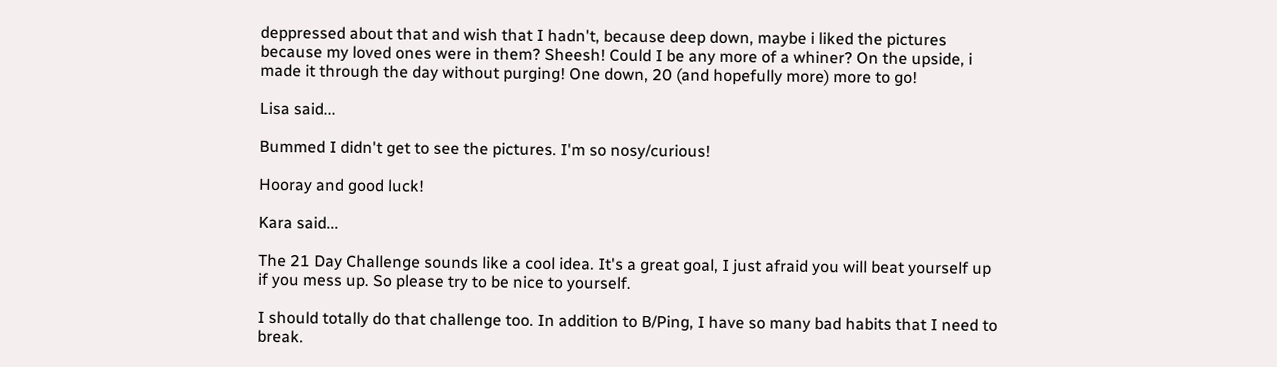deppressed about that and wish that I hadn't, because deep down, maybe i liked the pictures because my loved ones were in them? Sheesh! Could I be any more of a whiner? On the upside, i made it through the day without purging! One down, 20 (and hopefully more) more to go!

Lisa said...

Bummed I didn't get to see the pictures. I'm so nosy/curious!

Hooray and good luck!

Kara said...

The 21 Day Challenge sounds like a cool idea. It's a great goal, I just afraid you will beat yourself up if you mess up. So please try to be nice to yourself.

I should totally do that challenge too. In addition to B/Ping, I have so many bad habits that I need to break.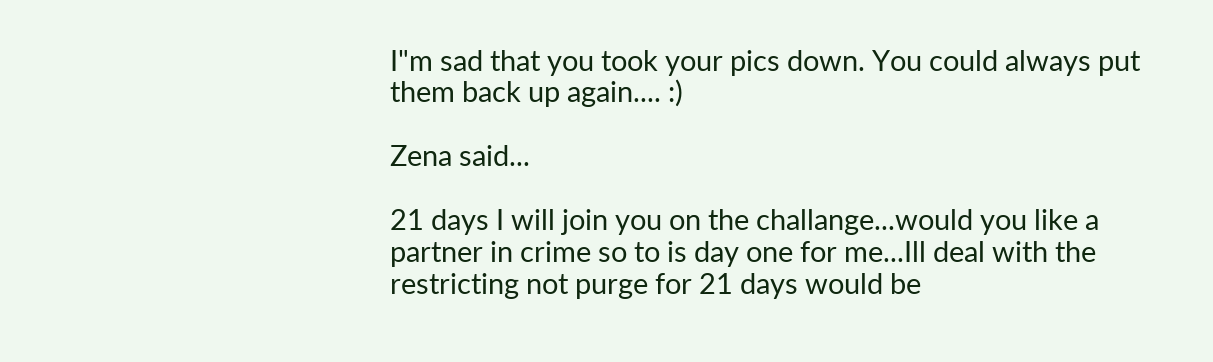I"m sad that you took your pics down. You could always put them back up again.... :)

Zena said...

21 days I will join you on the challange...would you like a partner in crime so to is day one for me...Ill deal with the restricting not purge for 21 days would be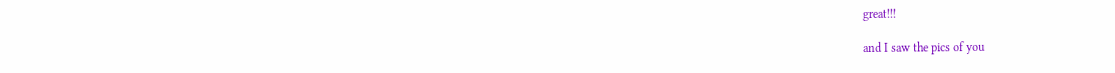great!!!

and I saw the pics of you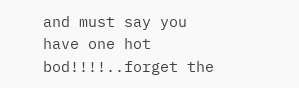and must say you have one hot bod!!!!..forget the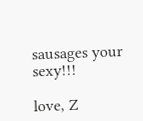sausages your sexy!!!

love, Z